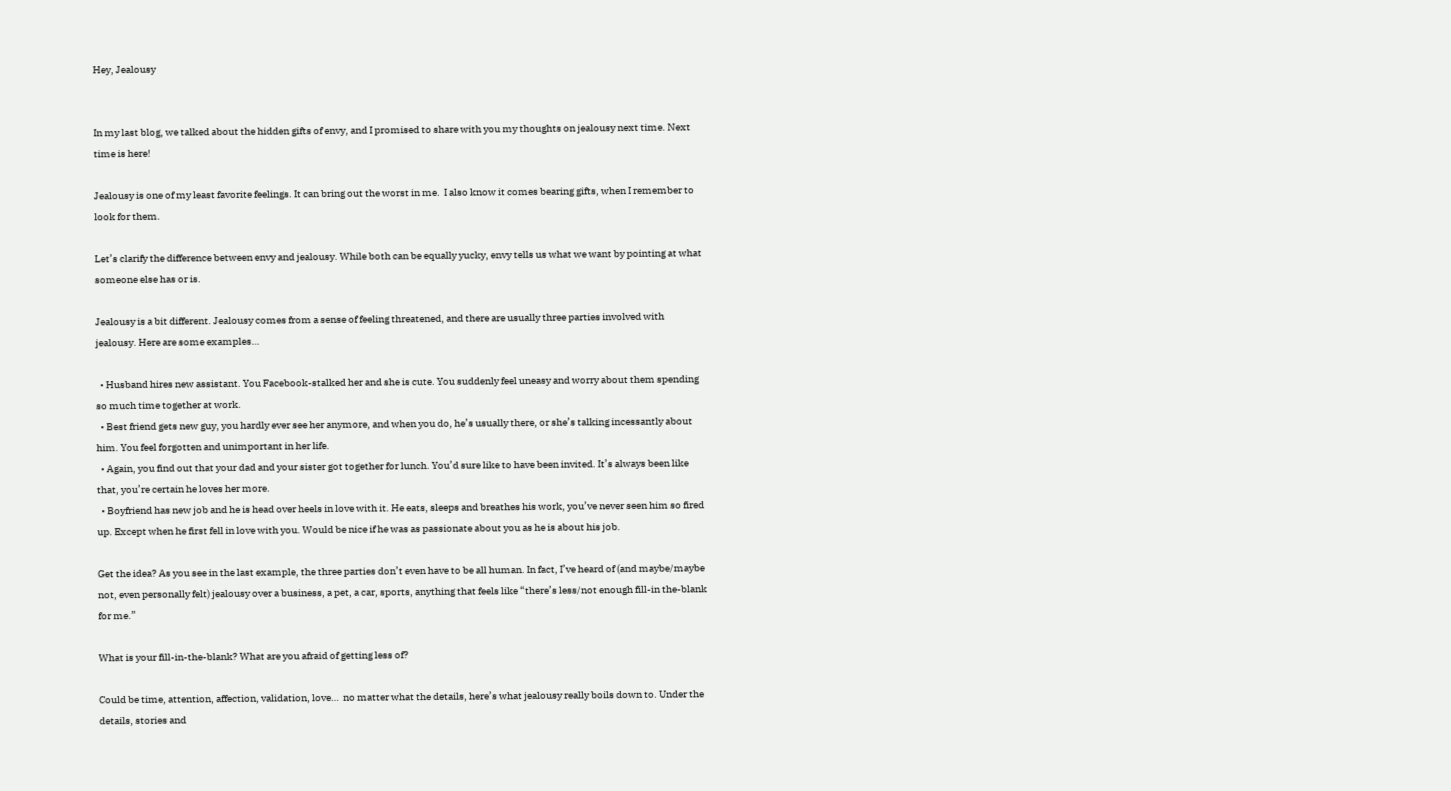Hey, Jealousy


In my last blog, we talked about the hidden gifts of envy, and I promised to share with you my thoughts on jealousy next time. Next time is here!

Jealousy is one of my least favorite feelings. It can bring out the worst in me.  I also know it comes bearing gifts, when I remember to look for them.

Let’s clarify the difference between envy and jealousy. While both can be equally yucky, envy tells us what we want by pointing at what someone else has or is.

Jealousy is a bit different. Jealousy comes from a sense of feeling threatened, and there are usually three parties involved with jealousy. Here are some examples…

  • Husband hires new assistant. You Facebook-stalked her and she is cute. You suddenly feel uneasy and worry about them spending so much time together at work.
  • Best friend gets new guy, you hardly ever see her anymore, and when you do, he’s usually there, or she’s talking incessantly about him. You feel forgotten and unimportant in her life.
  • Again, you find out that your dad and your sister got together for lunch. You’d sure like to have been invited. It’s always been like that, you’re certain he loves her more.
  • Boyfriend has new job and he is head over heels in love with it. He eats, sleeps and breathes his work, you’ve never seen him so fired up. Except when he first fell in love with you. Would be nice if he was as passionate about you as he is about his job.

Get the idea? As you see in the last example, the three parties don’t even have to be all human. In fact, I’ve heard of (and maybe/maybe not, even personally felt) jealousy over a business, a pet, a car, sports, anything that feels like “there’s less/not enough fill-in the-blank for me.”

What is your fill-in-the-blank? What are you afraid of getting less of?

Could be time, attention, affection, validation, love…  no matter what the details, here’s what jealousy really boils down to. Under the details, stories and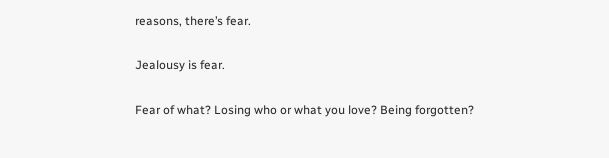reasons, there’s fear.

Jealousy is fear.

Fear of what? Losing who or what you love? Being forgotten?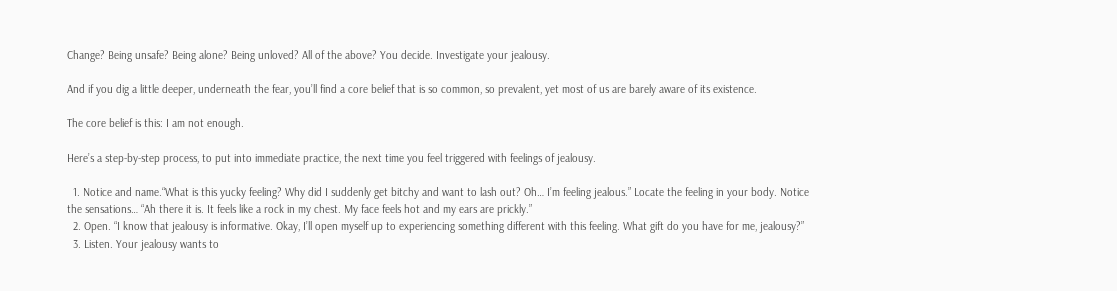Change? Being unsafe? Being alone? Being unloved? All of the above? You decide. Investigate your jealousy.

And if you dig a little deeper, underneath the fear, you’ll find a core belief that is so common, so prevalent, yet most of us are barely aware of its existence.

The core belief is this: I am not enough.

Here’s a step-by-step process, to put into immediate practice, the next time you feel triggered with feelings of jealousy.

  1. Notice and name.“What is this yucky feeling? Why did I suddenly get bitchy and want to lash out? Oh… I’m feeling jealous.” Locate the feeling in your body. Notice the sensations… “Ah there it is. It feels like a rock in my chest. My face feels hot and my ears are prickly.”
  2. Open. “I know that jealousy is informative. Okay, I’ll open myself up to experiencing something different with this feeling. What gift do you have for me, jealousy?”
  3. Listen. Your jealousy wants to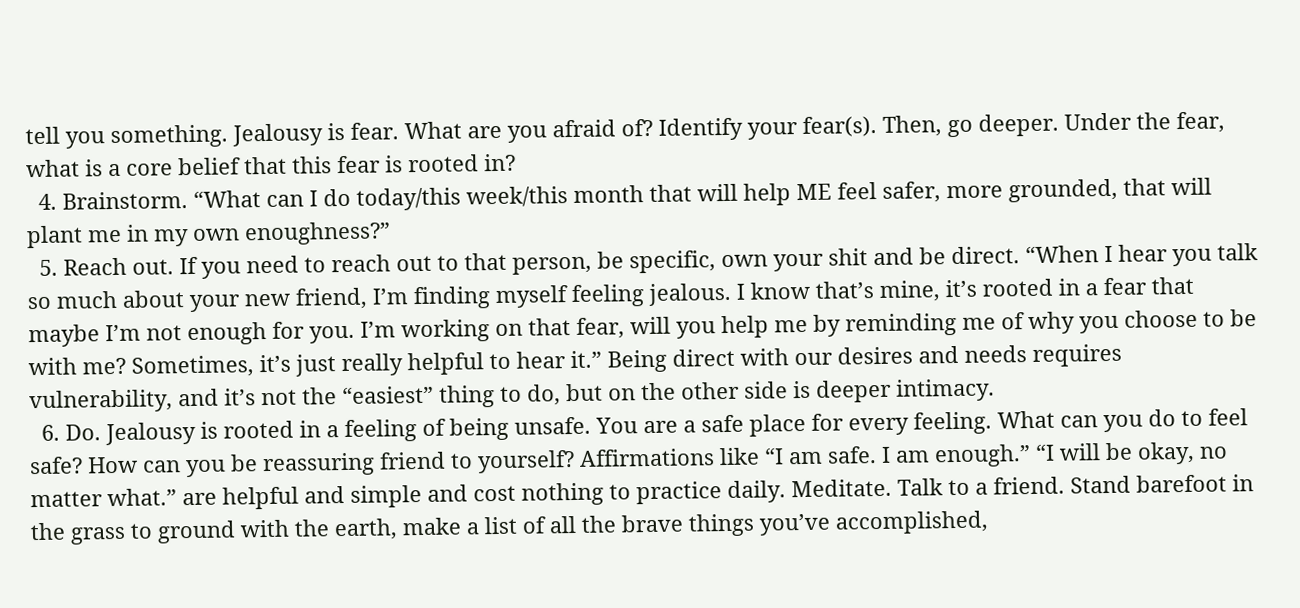tell you something. Jealousy is fear. What are you afraid of? Identify your fear(s). Then, go deeper. Under the fear, what is a core belief that this fear is rooted in?
  4. Brainstorm. “What can I do today/this week/this month that will help ME feel safer, more grounded, that will plant me in my own enoughness?”
  5. Reach out. If you need to reach out to that person, be specific, own your shit and be direct. “When I hear you talk so much about your new friend, I’m finding myself feeling jealous. I know that’s mine, it’s rooted in a fear that maybe I’m not enough for you. I’m working on that fear, will you help me by reminding me of why you choose to be with me? Sometimes, it’s just really helpful to hear it.” Being direct with our desires and needs requires vulnerability, and it’s not the “easiest” thing to do, but on the other side is deeper intimacy.
  6. Do. Jealousy is rooted in a feeling of being unsafe. You are a safe place for every feeling. What can you do to feel safe? How can you be reassuring friend to yourself? Affirmations like “I am safe. I am enough.” “I will be okay, no matter what.” are helpful and simple and cost nothing to practice daily. Meditate. Talk to a friend. Stand barefoot in the grass to ground with the earth, make a list of all the brave things you’ve accomplished,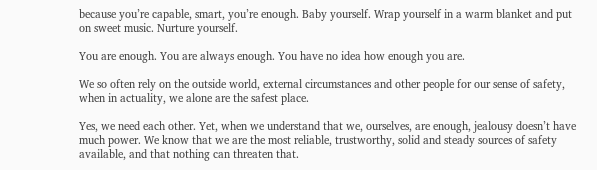because you’re capable, smart, you’re enough. Baby yourself. Wrap yourself in a warm blanket and put on sweet music. Nurture yourself.

You are enough. You are always enough. You have no idea how enough you are.

We so often rely on the outside world, external circumstances and other people for our sense of safety, when in actuality, we alone are the safest place.

Yes, we need each other. Yet, when we understand that we, ourselves, are enough, jealousy doesn’t have much power. We know that we are the most reliable, trustworthy, solid and steady sources of safety available, and that nothing can threaten that.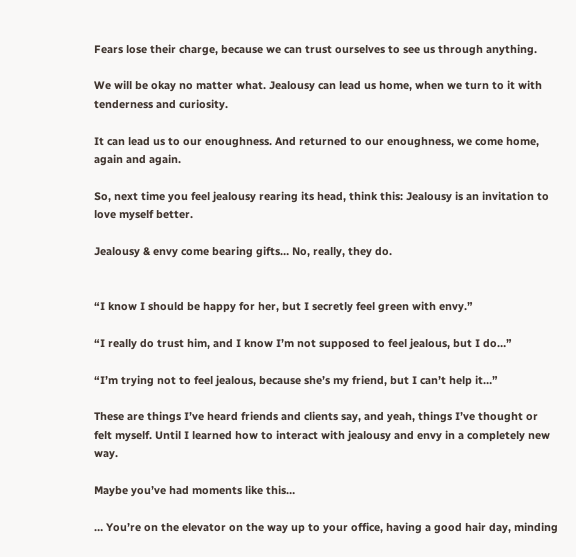Fears lose their charge, because we can trust ourselves to see us through anything.

We will be okay no matter what. Jealousy can lead us home, when we turn to it with tenderness and curiosity.

It can lead us to our enoughness. And returned to our enoughness, we come home, again and again.

So, next time you feel jealousy rearing its head, think this: Jealousy is an invitation to love myself better.

Jealousy & envy come bearing gifts… No, really, they do.


“I know I should be happy for her, but I secretly feel green with envy.”

“I really do trust him, and I know I’m not supposed to feel jealous, but I do…”

“I’m trying not to feel jealous, because she’s my friend, but I can’t help it…”

These are things I’ve heard friends and clients say, and yeah, things I’ve thought or felt myself. Until I learned how to interact with jealousy and envy in a completely new way.

Maybe you’ve had moments like this…

… You’re on the elevator on the way up to your office, having a good hair day, minding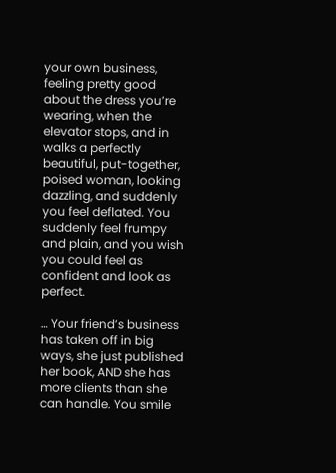your own business, feeling pretty good about the dress you’re wearing, when the elevator stops, and in walks a perfectly beautiful, put-together, poised woman, looking dazzling, and suddenly you feel deflated. You suddenly feel frumpy and plain, and you wish you could feel as confident and look as perfect.

… Your friend’s business has taken off in big ways, she just published her book, AND she has more clients than she can handle. You smile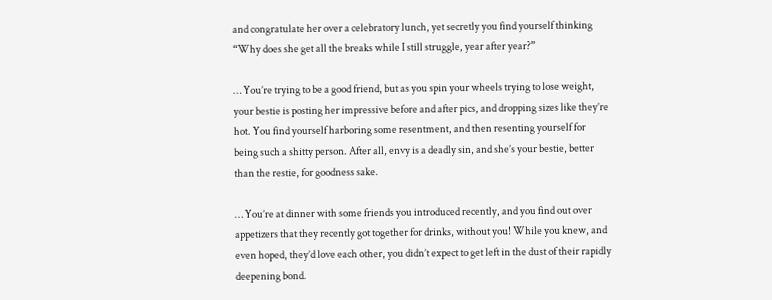and congratulate her over a celebratory lunch, yet secretly you find yourself thinking “Why does she get all the breaks while I still struggle, year after year?”

… You’re trying to be a good friend, but as you spin your wheels trying to lose weight, your bestie is posting her impressive before and after pics, and dropping sizes like they’re hot. You find yourself harboring some resentment, and then resenting yourself for being such a shitty person. After all, envy is a deadly sin, and she’s your bestie, better than the restie, for goodness sake.

… You’re at dinner with some friends you introduced recently, and you find out over appetizers that they recently got together for drinks, without you! While you knew, and even hoped, they’d love each other, you didn’t expect to get left in the dust of their rapidly deepening bond.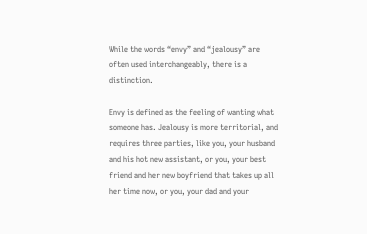While the words “envy” and “jealousy” are often used interchangeably, there is a distinction.

Envy is defined as the feeling of wanting what someone has. Jealousy is more territorial, and requires three parties, like you, your husband and his hot new assistant, or you, your best friend and her new boyfriend that takes up all her time now, or you, your dad and your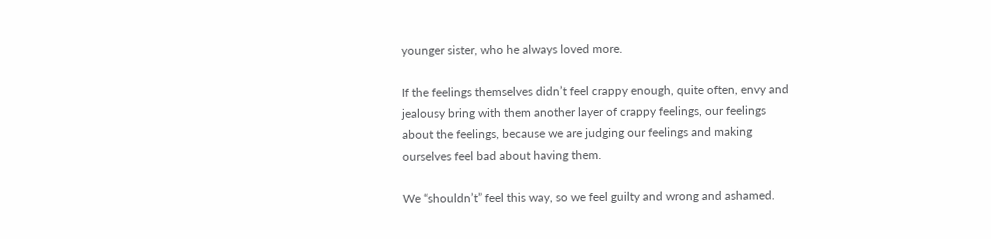younger sister, who he always loved more.

If the feelings themselves didn’t feel crappy enough, quite often, envy and jealousy bring with them another layer of crappy feelings, our feelings about the feelings, because we are judging our feelings and making ourselves feel bad about having them.

We “shouldn’t” feel this way, so we feel guilty and wrong and ashamed.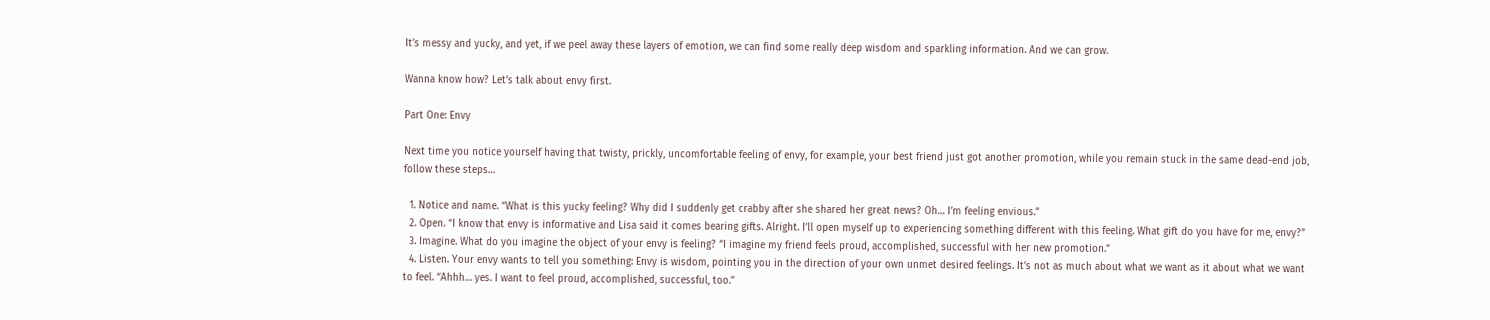It’s messy and yucky, and yet, if we peel away these layers of emotion, we can find some really deep wisdom and sparkling information. And we can grow.

Wanna know how? Let’s talk about envy first.

Part One: Envy

Next time you notice yourself having that twisty, prickly, uncomfortable feeling of envy, for example, your best friend just got another promotion, while you remain stuck in the same dead-end job, follow these steps…

  1. Notice and name. “What is this yucky feeling? Why did I suddenly get crabby after she shared her great news? Oh… I’m feeling envious.”
  2. Open. “I know that envy is informative and Lisa said it comes bearing gifts. Alright. I’ll open myself up to experiencing something different with this feeling. What gift do you have for me, envy?”
  3. Imagine. What do you imagine the object of your envy is feeling? “I imagine my friend feels proud, accomplished, successful with her new promotion.”
  4. Listen. Your envy wants to tell you something: Envy is wisdom, pointing you in the direction of your own unmet desired feelings. It’s not as much about what we want as it about what we want to feel. “Ahhh… yes. I want to feel proud, accomplished, successful, too.”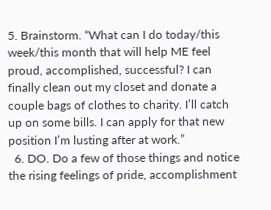5. Brainstorm. “What can I do today/this week/this month that will help ME feel proud, accomplished, successful? I can finally clean out my closet and donate a couple bags of clothes to charity. I’ll catch up on some bills. I can apply for that new position I’m lusting after at work.”
  6. DO. Do a few of those things and notice the rising feelings of pride, accomplishment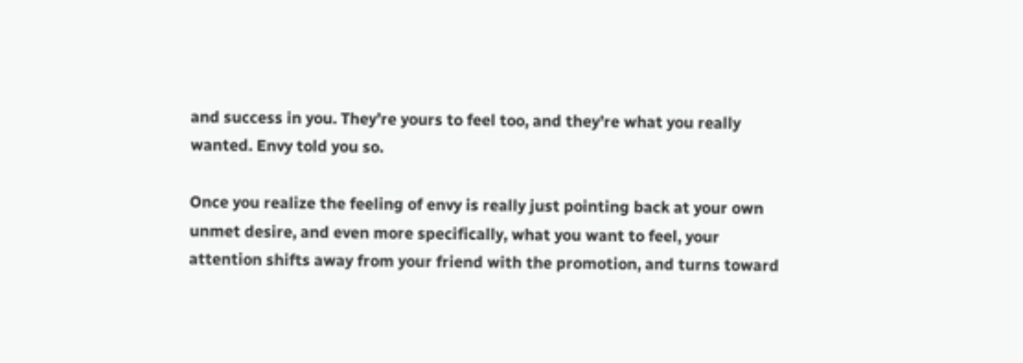and success in you. They’re yours to feel too, and they’re what you really wanted. Envy told you so.

Once you realize the feeling of envy is really just pointing back at your own unmet desire, and even more specifically, what you want to feel, your attention shifts away from your friend with the promotion, and turns toward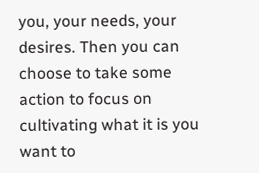you, your needs, your desires. Then you can choose to take some action to focus on cultivating what it is you want to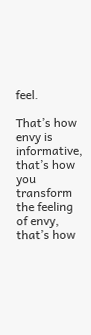feel.

That’s how envy is informative, that’s how you transform the feeling of envy, that’s how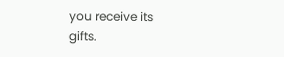you receive its gifts.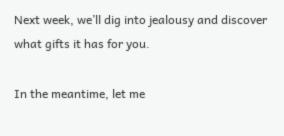Next week, we’ll dig into jealousy and discover what gifts it has for you.

In the meantime, let me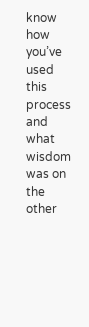know how you’ve used this process and what wisdom was on the other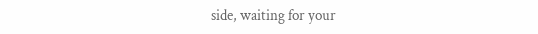side, waiting for your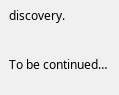discovery.

To be continued…